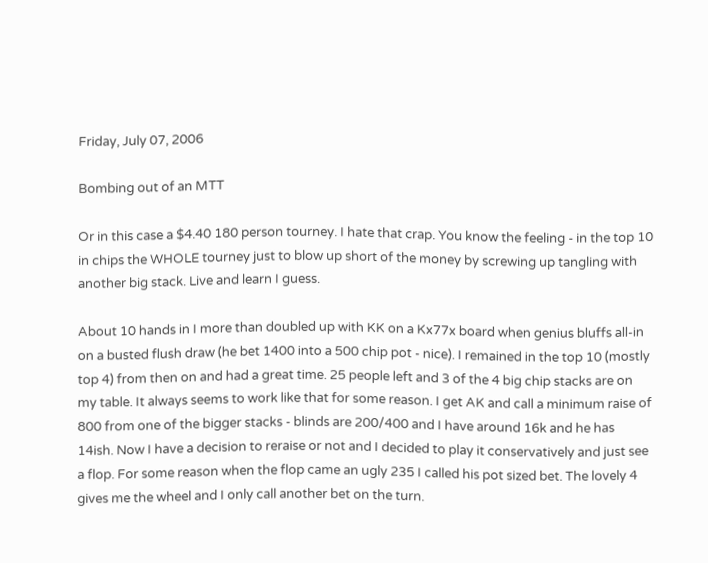Friday, July 07, 2006

Bombing out of an MTT

Or in this case a $4.40 180 person tourney. I hate that crap. You know the feeling - in the top 10 in chips the WHOLE tourney just to blow up short of the money by screwing up tangling with another big stack. Live and learn I guess.

About 10 hands in I more than doubled up with KK on a Kx77x board when genius bluffs all-in on a busted flush draw (he bet 1400 into a 500 chip pot - nice). I remained in the top 10 (mostly top 4) from then on and had a great time. 25 people left and 3 of the 4 big chip stacks are on my table. It always seems to work like that for some reason. I get AK and call a minimum raise of 800 from one of the bigger stacks - blinds are 200/400 and I have around 16k and he has 14ish. Now I have a decision to reraise or not and I decided to play it conservatively and just see a flop. For some reason when the flop came an ugly 235 I called his pot sized bet. The lovely 4 gives me the wheel and I only call another bet on the turn.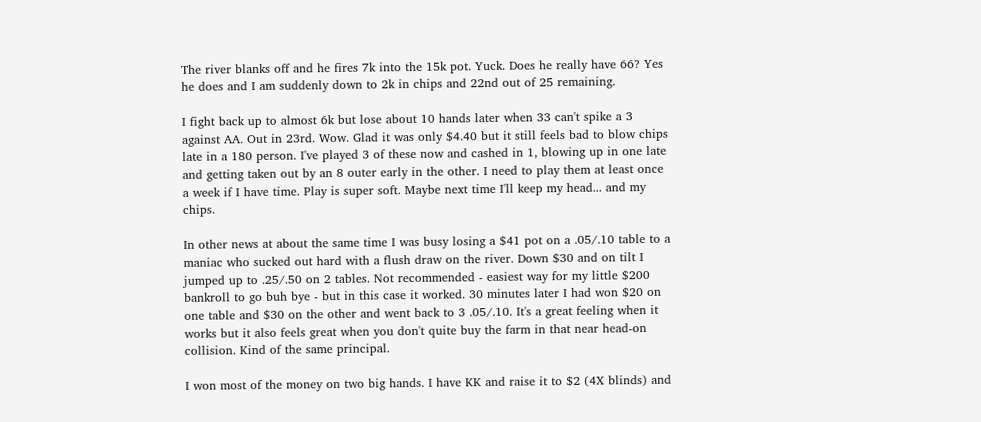The river blanks off and he fires 7k into the 15k pot. Yuck. Does he really have 66? Yes he does and I am suddenly down to 2k in chips and 22nd out of 25 remaining.

I fight back up to almost 6k but lose about 10 hands later when 33 can't spike a 3 against AA. Out in 23rd. Wow. Glad it was only $4.40 but it still feels bad to blow chips late in a 180 person. I've played 3 of these now and cashed in 1, blowing up in one late and getting taken out by an 8 outer early in the other. I need to play them at least once a week if I have time. Play is super soft. Maybe next time I'll keep my head... and my chips.

In other news at about the same time I was busy losing a $41 pot on a .05/.10 table to a maniac who sucked out hard with a flush draw on the river. Down $30 and on tilt I jumped up to .25/.50 on 2 tables. Not recommended - easiest way for my little $200 bankroll to go buh bye - but in this case it worked. 30 minutes later I had won $20 on one table and $30 on the other and went back to 3 .05/.10. It's a great feeling when it works but it also feels great when you don't quite buy the farm in that near head-on collision. Kind of the same principal.

I won most of the money on two big hands. I have KK and raise it to $2 (4X blinds) and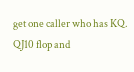get one caller who has KQ. QJ10 flop and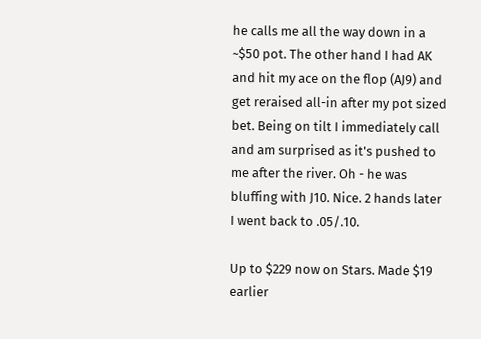he calls me all the way down in a ~$50 pot. The other hand I had AK and hit my ace on the flop (AJ9) and get reraised all-in after my pot sized bet. Being on tilt I immediately call and am surprised as it's pushed to me after the river. Oh - he was bluffing with J10. Nice. 2 hands later I went back to .05/.10.

Up to $229 now on Stars. Made $19 earlier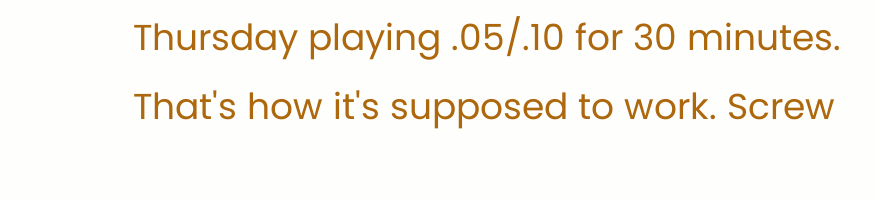Thursday playing .05/.10 for 30 minutes. That's how it's supposed to work. Screw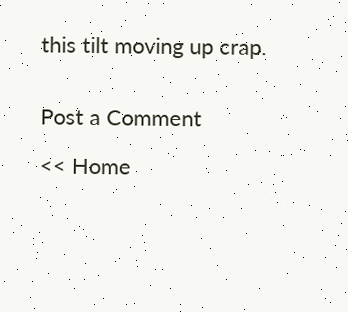this tilt moving up crap.


Post a Comment

<< Home